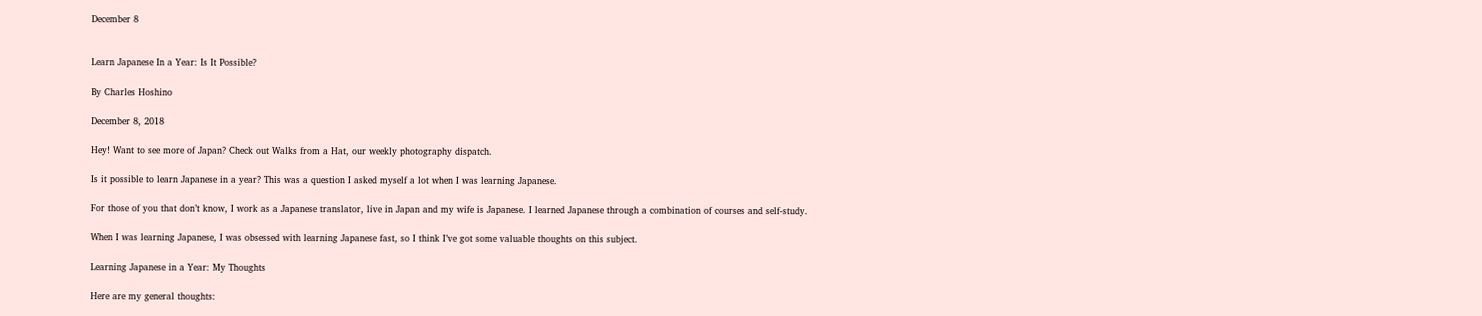December 8


Learn Japanese In a Year: Is It Possible?

By Charles Hoshino

December 8, 2018

Hey! Want to see more of Japan? Check out Walks from a Hat, our weekly photography dispatch.

Is it possible to learn Japanese in a year? This was a question I asked myself a lot when I was learning Japanese.

For those of you that don’t know, I work as a Japanese translator, live in Japan and my wife is Japanese. I learned Japanese through a combination of courses and self-study.

When I was learning Japanese, I was obsessed with learning Japanese fast, so I think I’ve got some valuable thoughts on this subject.

Learning Japanese in a Year: My Thoughts

Here are my general thoughts: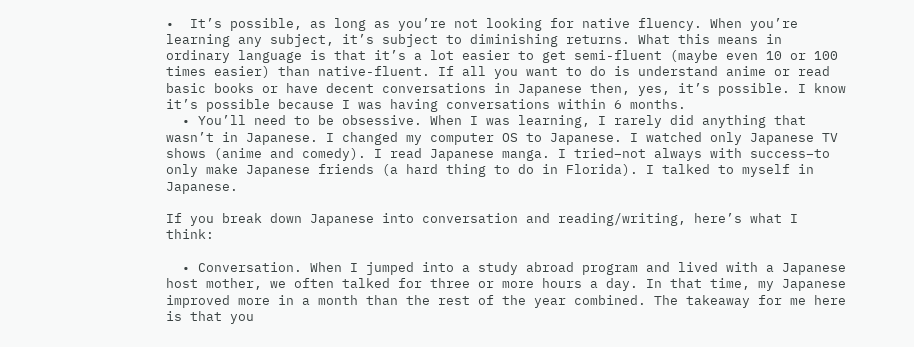•  It’s possible, as long as you’re not looking for native fluency. When you’re learning any subject, it’s subject to diminishing returns. What this means in ordinary language is that it’s a lot easier to get semi-fluent (maybe even 10 or 100 times easier) than native-fluent. If all you want to do is understand anime or read basic books or have decent conversations in Japanese then, yes, it’s possible. I know it’s possible because I was having conversations within 6 months.
  • You’ll need to be obsessive. When I was learning, I rarely did anything that wasn’t in Japanese. I changed my computer OS to Japanese. I watched only Japanese TV shows (anime and comedy). I read Japanese manga. I tried–not always with success–to only make Japanese friends (a hard thing to do in Florida). I talked to myself in Japanese.

If you break down Japanese into conversation and reading/writing, here’s what I think:

  • Conversation. When I jumped into a study abroad program and lived with a Japanese host mother, we often talked for three or more hours a day. In that time, my Japanese improved more in a month than the rest of the year combined. The takeaway for me here is that you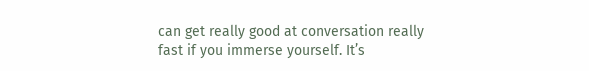can get really good at conversation really fast if you immerse yourself. It’s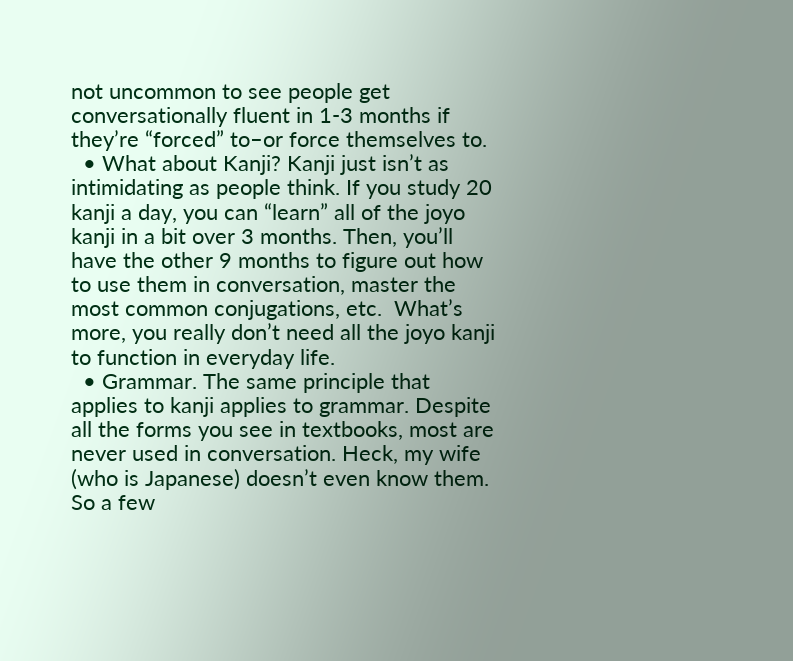not uncommon to see people get conversationally fluent in 1-3 months if they’re “forced” to–or force themselves to.
  • What about Kanji? Kanji just isn’t as intimidating as people think. If you study 20 kanji a day, you can “learn” all of the joyo kanji in a bit over 3 months. Then, you’ll have the other 9 months to figure out how to use them in conversation, master the most common conjugations, etc.  What’s more, you really don’t need all the joyo kanji to function in everyday life.
  • Grammar. The same principle that applies to kanji applies to grammar. Despite all the forms you see in textbooks, most are never used in conversation. Heck, my wife (who is Japanese) doesn’t even know them. So a few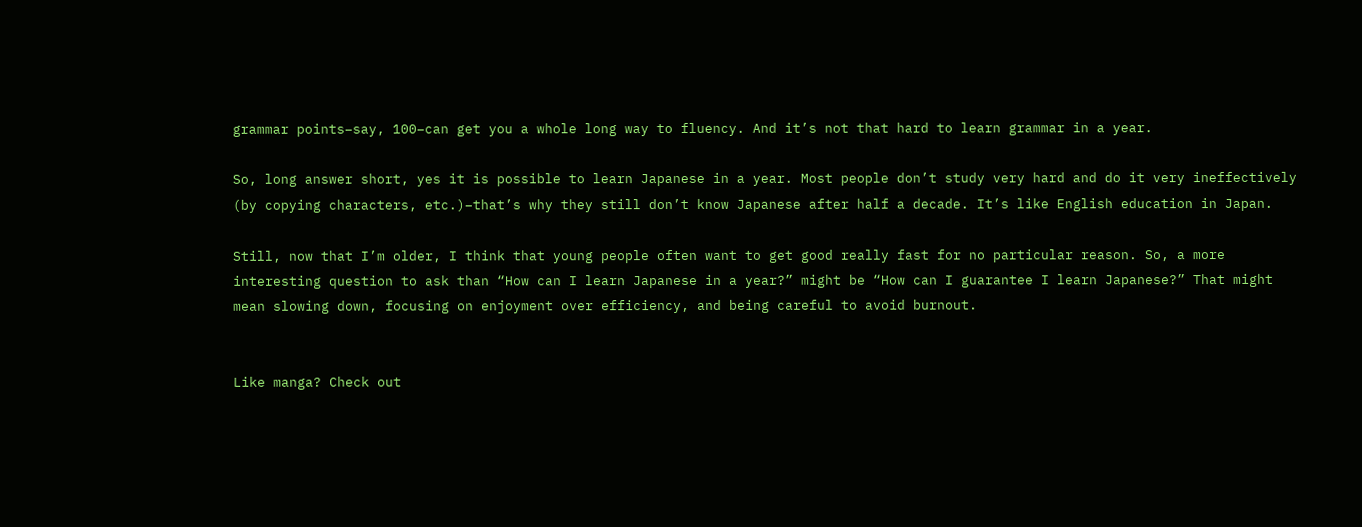grammar points–say, 100–can get you a whole long way to fluency. And it’s not that hard to learn grammar in a year.

So, long answer short, yes it is possible to learn Japanese in a year. Most people don’t study very hard and do it very ineffectively (by copying characters, etc.)–that’s why they still don’t know Japanese after half a decade. It’s like English education in Japan.

Still, now that I’m older, I think that young people often want to get good really fast for no particular reason. So, a more interesting question to ask than “How can I learn Japanese in a year?” might be “How can I guarantee I learn Japanese?” That might mean slowing down, focusing on enjoyment over efficiency, and being careful to avoid burnout.


Like manga? Check out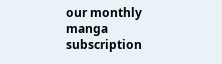our monthly manga subscription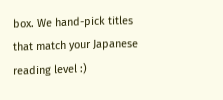box. We hand-pick titles that match your Japanese reading level :)